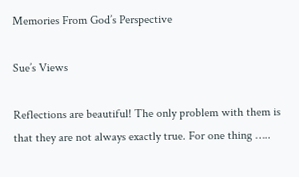Memories From God’s Perspective

Sue’s Views

Reflections are beautiful! The only problem with them is that they are not always exactly true. For one thing …..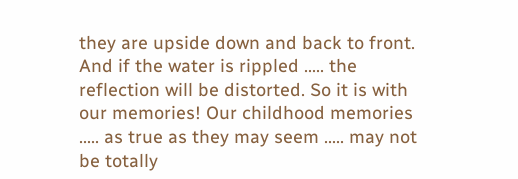they are upside down and back to front. And if the water is rippled ….. the reflection will be distorted. So it is with our memories! Our childhood memories ….. as true as they may seem ….. may not be totally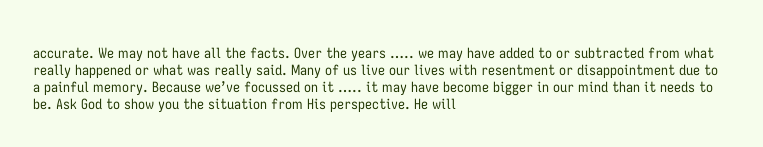accurate. We may not have all the facts. Over the years ….. we may have added to or subtracted from what really happened or what was really said. Many of us live our lives with resentment or disappointment due to a painful memory. Because we’ve focussed on it ….. it may have become bigger in our mind than it needs to be. Ask God to show you the situation from His perspective. He will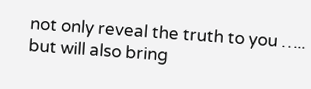not only reveal the truth to you ….. but will also bring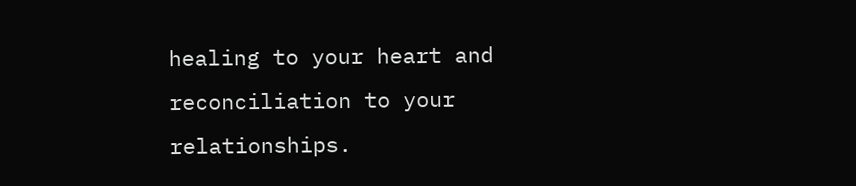healing to your heart and reconciliation to your relationships.